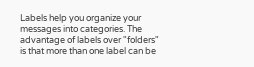Labels help you organize your messages into categories. The advantage of labels over "folders" is that more than one label can be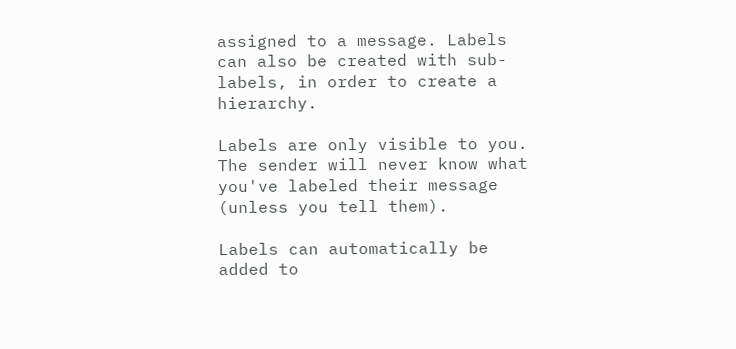assigned to a message. Labels can also be created with sub-labels, in order to create a hierarchy.

Labels are only visible to you. The sender will never know what you've labeled their message (unless you tell them).

Labels can automatically be added to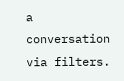a conversation via filters.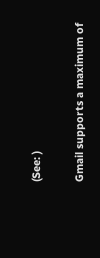(See: )

Gmail supports a maximum of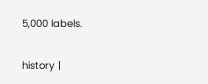5,000 labels.

history |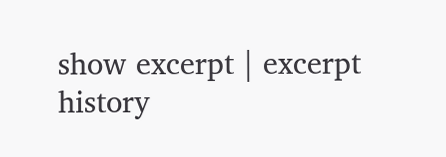show excerpt | excerpt history